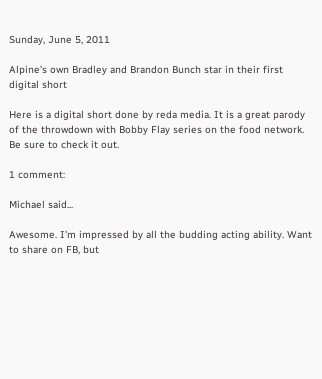Sunday, June 5, 2011

Alpine's own Bradley and Brandon Bunch star in their first digital short

Here is a digital short done by reda media. It is a great parody of the throwdown with Bobby Flay series on the food network. Be sure to check it out.

1 comment:

Michael said...

Awesome. I'm impressed by all the budding acting ability. Want to share on FB, but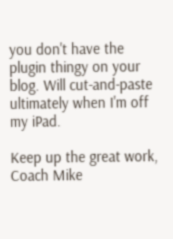you don't have the plugin thingy on your blog. Will cut-and-paste ultimately when I'm off my iPad.

Keep up the great work,
Coach Mike